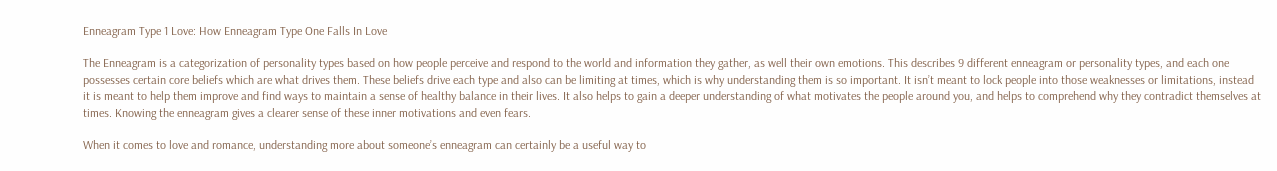Enneagram Type 1 Love: How Enneagram Type One Falls In Love

The Enneagram is a categorization of personality types based on how people perceive and respond to the world and information they gather, as well their own emotions. This describes 9 different enneagram or personality types, and each one possesses certain core beliefs which are what drives them. These beliefs drive each type and also can be limiting at times, which is why understanding them is so important. It isn’t meant to lock people into those weaknesses or limitations, instead it is meant to help them improve and find ways to maintain a sense of healthy balance in their lives. It also helps to gain a deeper understanding of what motivates the people around you, and helps to comprehend why they contradict themselves at times. Knowing the enneagram gives a clearer sense of these inner motivations and even fears.

When it comes to love and romance, understanding more about someone’s enneagram can certainly be a useful way to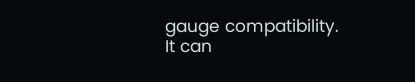gauge compatibility. It can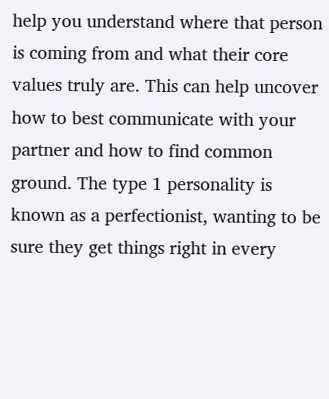help you understand where that person is coming from and what their core values truly are. This can help uncover how to best communicate with your partner and how to find common ground. The type 1 personality is known as a perfectionist, wanting to be sure they get things right in every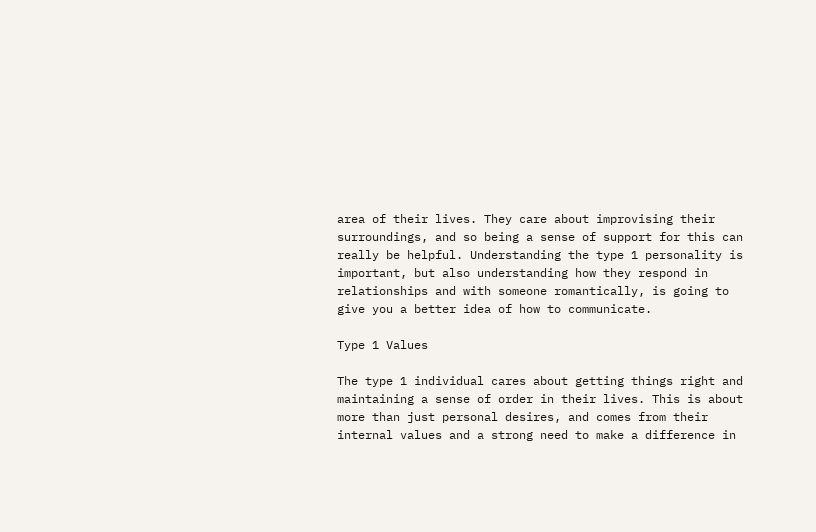area of their lives. They care about improvising their surroundings, and so being a sense of support for this can really be helpful. Understanding the type 1 personality is important, but also understanding how they respond in relationships and with someone romantically, is going to give you a better idea of how to communicate.

Type 1 Values

The type 1 individual cares about getting things right and maintaining a sense of order in their lives. This is about more than just personal desires, and comes from their internal values and a strong need to make a difference in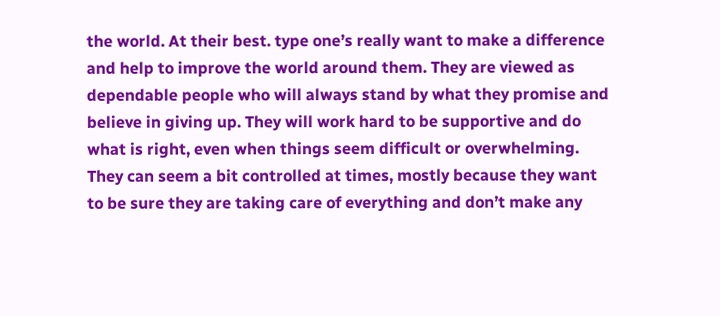the world. At their best. type one’s really want to make a difference and help to improve the world around them. They are viewed as dependable people who will always stand by what they promise and believe in giving up. They will work hard to be supportive and do what is right, even when things seem difficult or overwhelming. They can seem a bit controlled at times, mostly because they want to be sure they are taking care of everything and don’t make any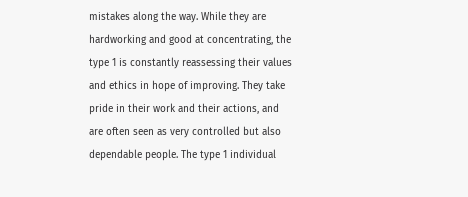mistakes along the way. While they are hardworking and good at concentrating, the type 1 is constantly reassessing their values and ethics in hope of improving. They take pride in their work and their actions, and are often seen as very controlled but also dependable people. The type 1 individual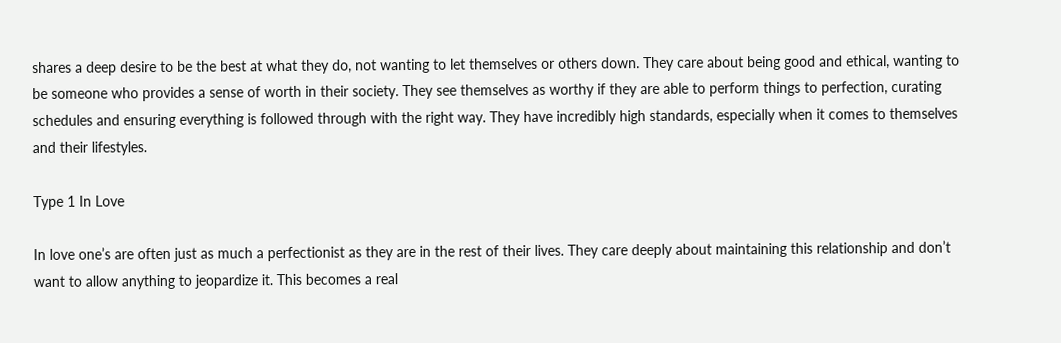shares a deep desire to be the best at what they do, not wanting to let themselves or others down. They care about being good and ethical, wanting to be someone who provides a sense of worth in their society. They see themselves as worthy if they are able to perform things to perfection, curating schedules and ensuring everything is followed through with the right way. They have incredibly high standards, especially when it comes to themselves and their lifestyles.

Type 1 In Love

In love one’s are often just as much a perfectionist as they are in the rest of their lives. They care deeply about maintaining this relationship and don’t want to allow anything to jeopardize it. This becomes a real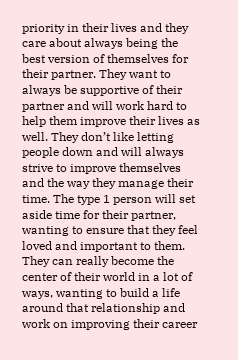priority in their lives and they care about always being the best version of themselves for their partner. They want to always be supportive of their partner and will work hard to help them improve their lives as well. They don’t like letting people down and will always strive to improve themselves and the way they manage their time. The type 1 person will set aside time for their partner, wanting to ensure that they feel loved and important to them. They can really become the center of their world in a lot of ways, wanting to build a life around that relationship and work on improving their career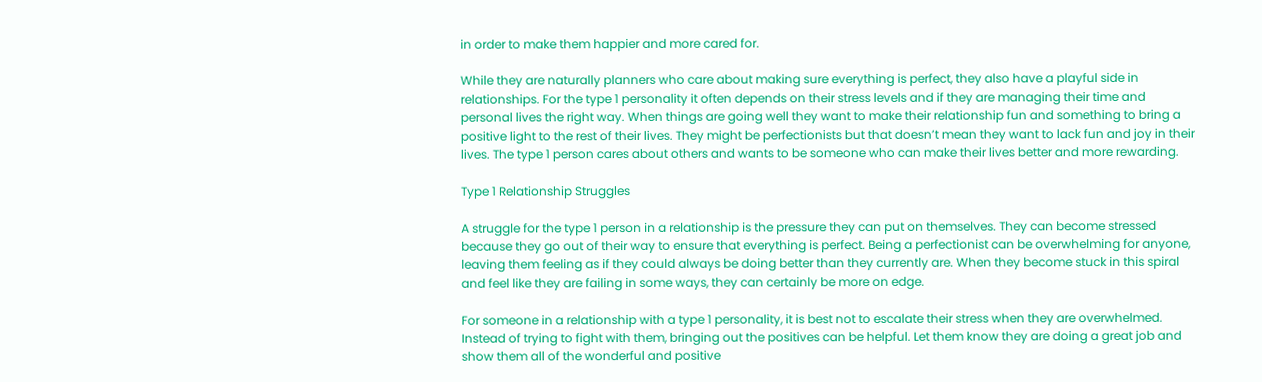in order to make them happier and more cared for.

While they are naturally planners who care about making sure everything is perfect, they also have a playful side in relationships. For the type 1 personality it often depends on their stress levels and if they are managing their time and personal lives the right way. When things are going well they want to make their relationship fun and something to bring a positive light to the rest of their lives. They might be perfectionists but that doesn’t mean they want to lack fun and joy in their lives. The type 1 person cares about others and wants to be someone who can make their lives better and more rewarding.

Type 1 Relationship Struggles

A struggle for the type 1 person in a relationship is the pressure they can put on themselves. They can become stressed because they go out of their way to ensure that everything is perfect. Being a perfectionist can be overwhelming for anyone, leaving them feeling as if they could always be doing better than they currently are. When they become stuck in this spiral and feel like they are failing in some ways, they can certainly be more on edge.

For someone in a relationship with a type 1 personality, it is best not to escalate their stress when they are overwhelmed. Instead of trying to fight with them, bringing out the positives can be helpful. Let them know they are doing a great job and show them all of the wonderful and positive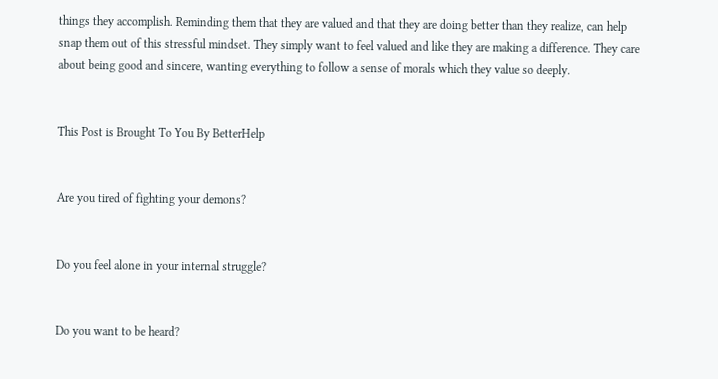things they accomplish. Reminding them that they are valued and that they are doing better than they realize, can help snap them out of this stressful mindset. They simply want to feel valued and like they are making a difference. They care about being good and sincere, wanting everything to follow a sense of morals which they value so deeply.


This Post is Brought To You By BetterHelp


Are you tired of fighting your demons?


Do you feel alone in your internal struggle?


Do you want to be heard?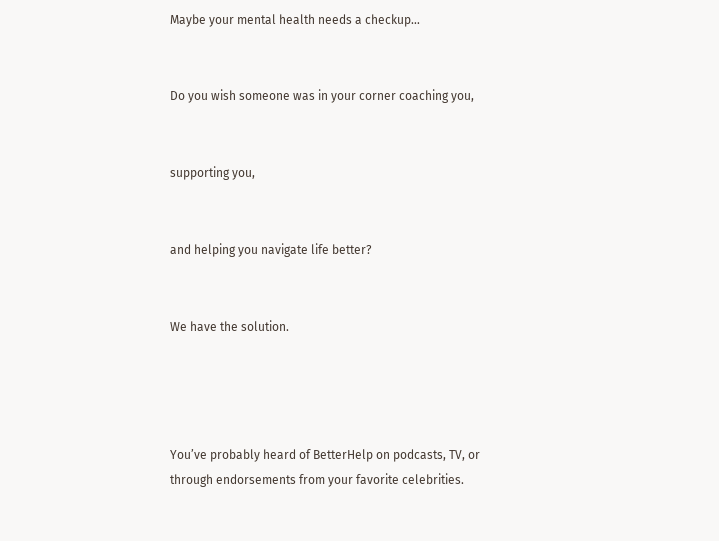Maybe your mental health needs a checkup…


Do you wish someone was in your corner coaching you,


supporting you,


and helping you navigate life better?


We have the solution.




You’ve probably heard of BetterHelp on podcasts, TV, or through endorsements from your favorite celebrities.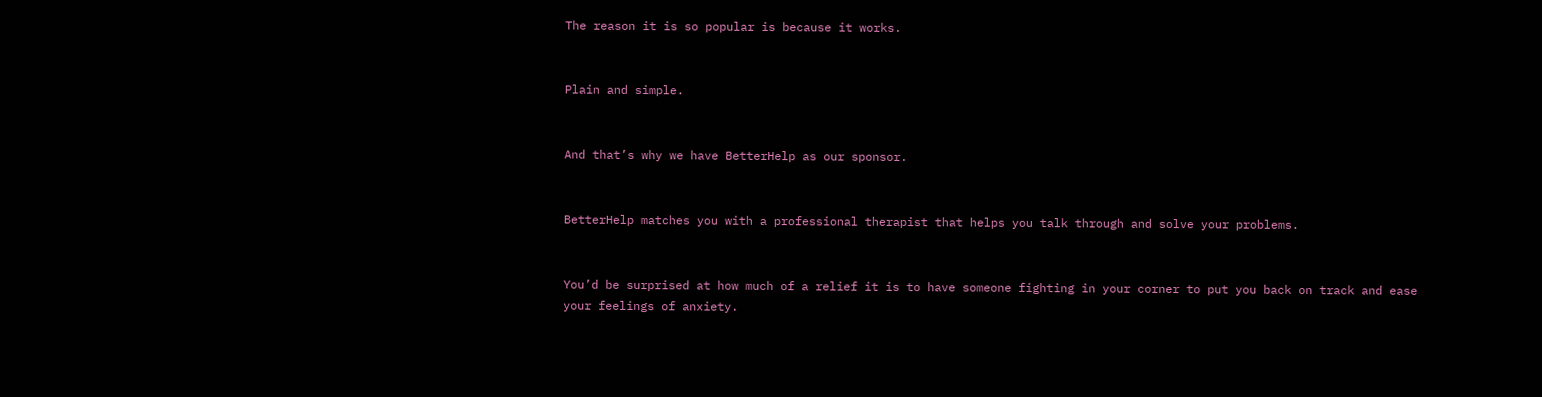The reason it is so popular is because it works.


Plain and simple.


And that’s why we have BetterHelp as our sponsor.


BetterHelp matches you with a professional therapist that helps you talk through and solve your problems.


You’d be surprised at how much of a relief it is to have someone fighting in your corner to put you back on track and ease your feelings of anxiety.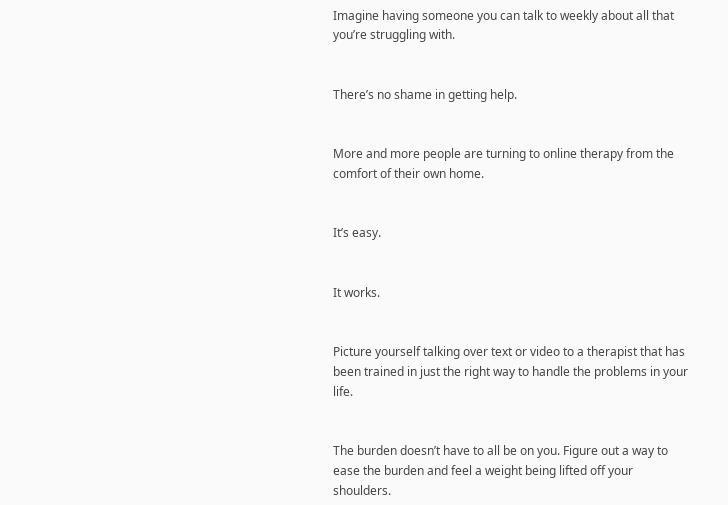Imagine having someone you can talk to weekly about all that you’re struggling with.


There’s no shame in getting help.


More and more people are turning to online therapy from the comfort of their own home.


It’s easy.


It works.


Picture yourself talking over text or video to a therapist that has been trained in just the right way to handle the problems in your life.


The burden doesn’t have to all be on you. Figure out a way to ease the burden and feel a weight being lifted off your shoulders.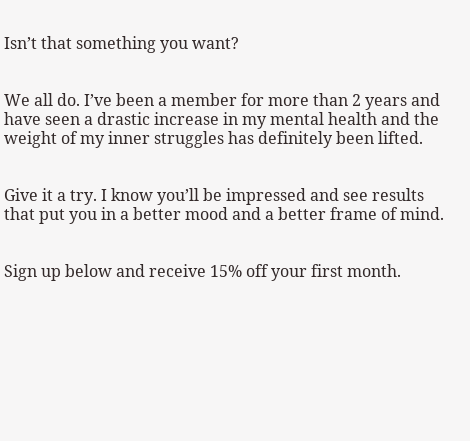Isn’t that something you want?


We all do. I’ve been a member for more than 2 years and have seen a drastic increase in my mental health and the weight of my inner struggles has definitely been lifted.


Give it a try. I know you’ll be impressed and see results that put you in a better mood and a better frame of mind.


Sign up below and receive 15% off your first month.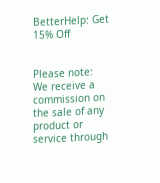BetterHelp: Get 15% Off


Please note: We receive a commission on the sale of any product or service through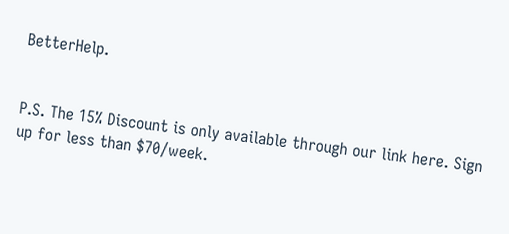BetterHelp.


P.S. The 15% Discount is only available through our link here. Sign up for less than $70/week.